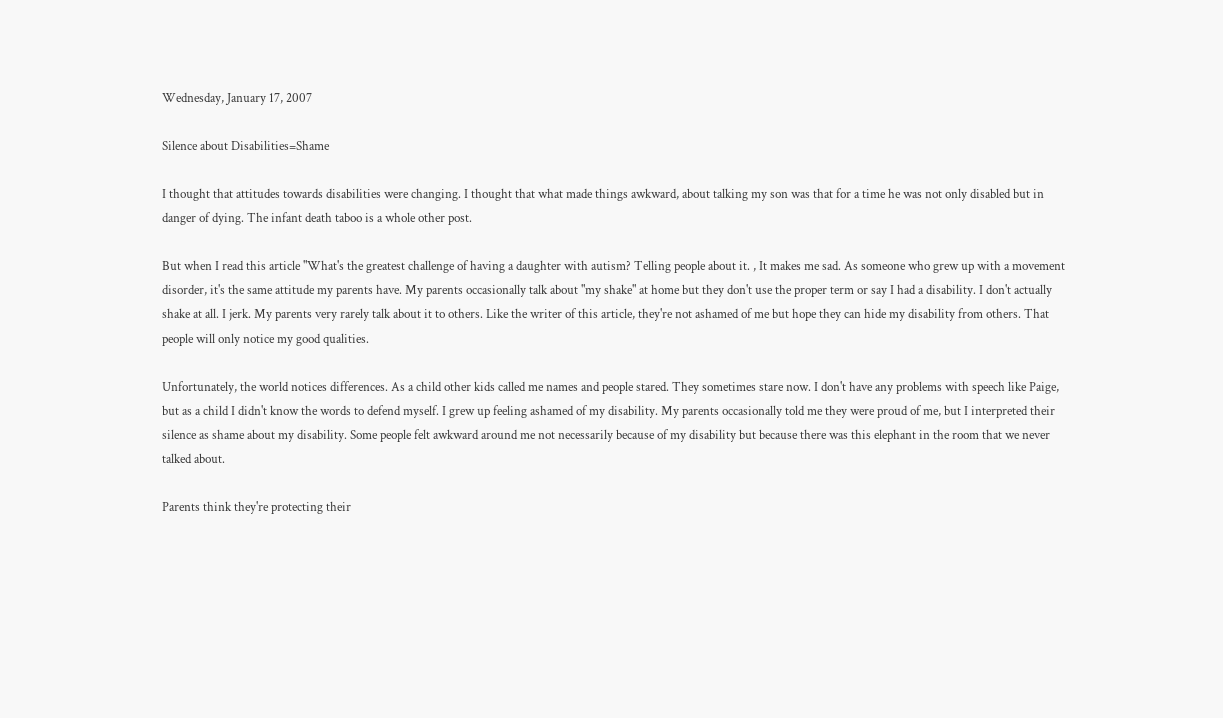Wednesday, January 17, 2007

Silence about Disabilities=Shame

I thought that attitudes towards disabilities were changing. I thought that what made things awkward, about talking my son was that for a time he was not only disabled but in danger of dying. The infant death taboo is a whole other post.

But when I read this article "What's the greatest challenge of having a daughter with autism? Telling people about it. , It makes me sad. As someone who grew up with a movement disorder, it's the same attitude my parents have. My parents occasionally talk about "my shake" at home but they don't use the proper term or say I had a disability. I don't actually shake at all. I jerk. My parents very rarely talk about it to others. Like the writer of this article, they're not ashamed of me but hope they can hide my disability from others. That people will only notice my good qualities.

Unfortunately, the world notices differences. As a child other kids called me names and people stared. They sometimes stare now. I don't have any problems with speech like Paige, but as a child I didn't know the words to defend myself. I grew up feeling ashamed of my disability. My parents occasionally told me they were proud of me, but I interpreted their silence as shame about my disability. Some people felt awkward around me not necessarily because of my disability but because there was this elephant in the room that we never talked about.

Parents think they're protecting their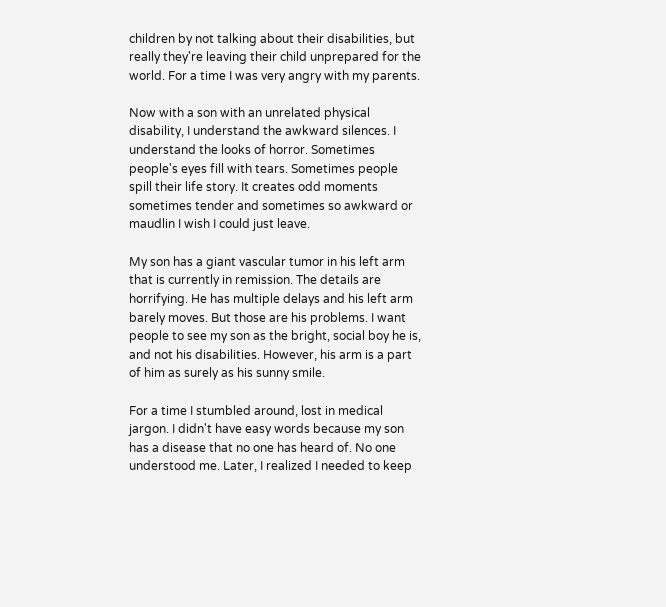children by not talking about their disabilities, but really they're leaving their child unprepared for the world. For a time I was very angry with my parents.

Now with a son with an unrelated physical disability, I understand the awkward silences. I understand the looks of horror. Sometimes people's eyes fill with tears. Sometimes people spill their life story. It creates odd moments sometimes tender and sometimes so awkward or maudlin I wish I could just leave.

My son has a giant vascular tumor in his left arm that is currently in remission. The details are horrifying. He has multiple delays and his left arm barely moves. But those are his problems. I want people to see my son as the bright, social boy he is, and not his disabilities. However, his arm is a part of him as surely as his sunny smile.

For a time I stumbled around, lost in medical jargon. I didn't have easy words because my son has a disease that no one has heard of. No one understood me. Later, I realized I needed to keep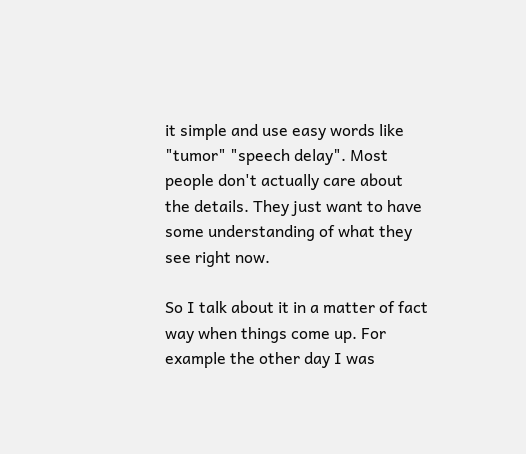it simple and use easy words like "tumor" "speech delay". Most people don't actually care about the details. They just want to have some understanding of what they see right now.

So I talk about it in a matter of fact way when things come up. For example the other day I was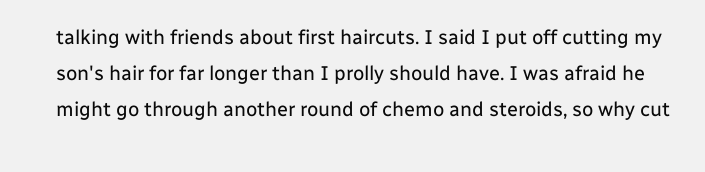talking with friends about first haircuts. I said I put off cutting my son's hair for far longer than I prolly should have. I was afraid he might go through another round of chemo and steroids, so why cut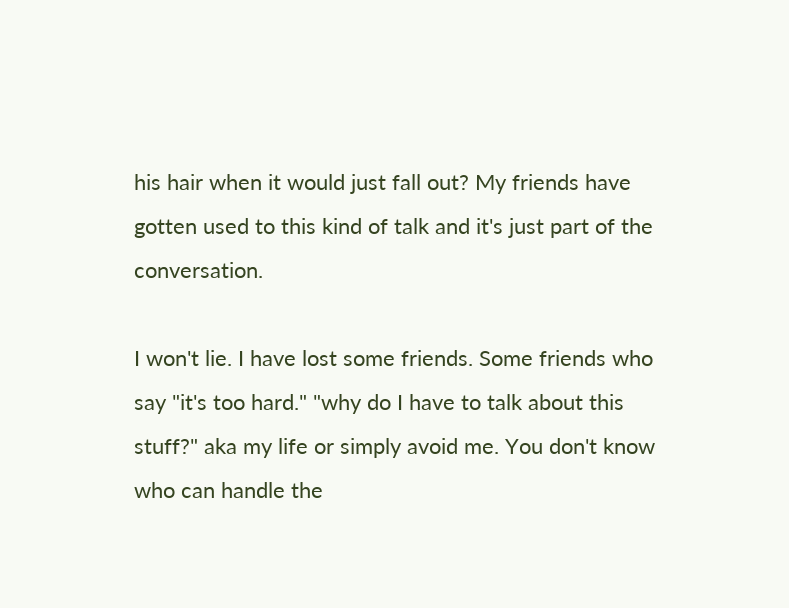his hair when it would just fall out? My friends have gotten used to this kind of talk and it's just part of the conversation.

I won't lie. I have lost some friends. Some friends who say "it's too hard." "why do I have to talk about this stuff?" aka my life or simply avoid me. You don't know who can handle the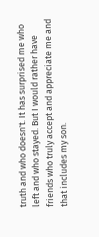truth and who doesn't. It has surprised me who left and who stayed. But I would rather have friends who truly accept and appreciate me and that includes my son.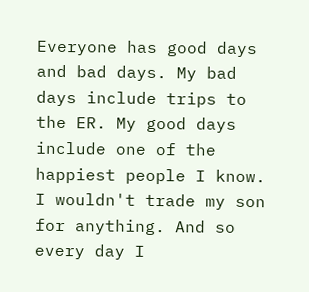Everyone has good days and bad days. My bad days include trips to the ER. My good days include one of the happiest people I know. I wouldn't trade my son for anything. And so every day I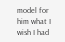model for him what I wish I had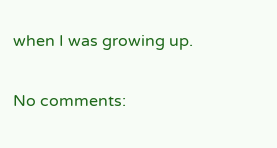when I was growing up.

No comments: